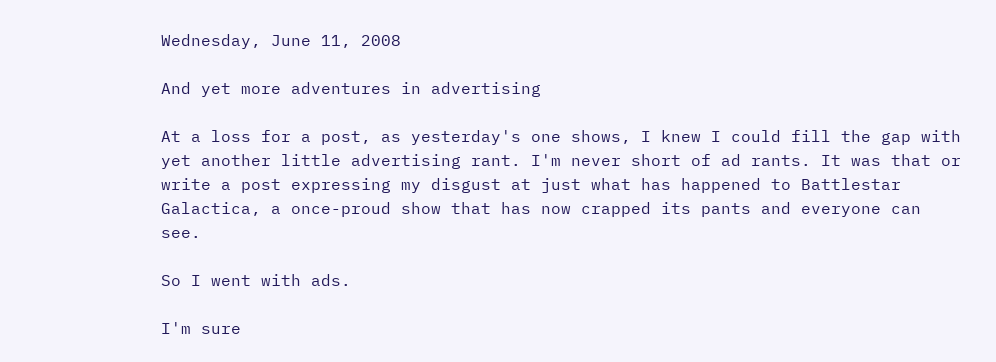Wednesday, June 11, 2008

And yet more adventures in advertising

At a loss for a post, as yesterday's one shows, I knew I could fill the gap with yet another little advertising rant. I'm never short of ad rants. It was that or write a post expressing my disgust at just what has happened to Battlestar Galactica, a once-proud show that has now crapped its pants and everyone can see.

So I went with ads.

I'm sure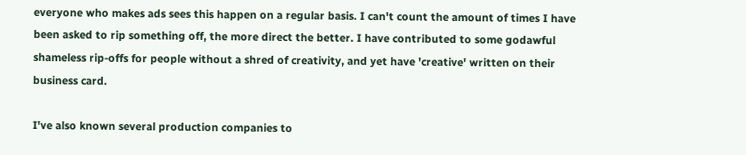everyone who makes ads sees this happen on a regular basis. I can't count the amount of times I have been asked to rip something off, the more direct the better. I have contributed to some godawful shameless rip-offs for people without a shred of creativity, and yet have 'creative' written on their business card.

I've also known several production companies to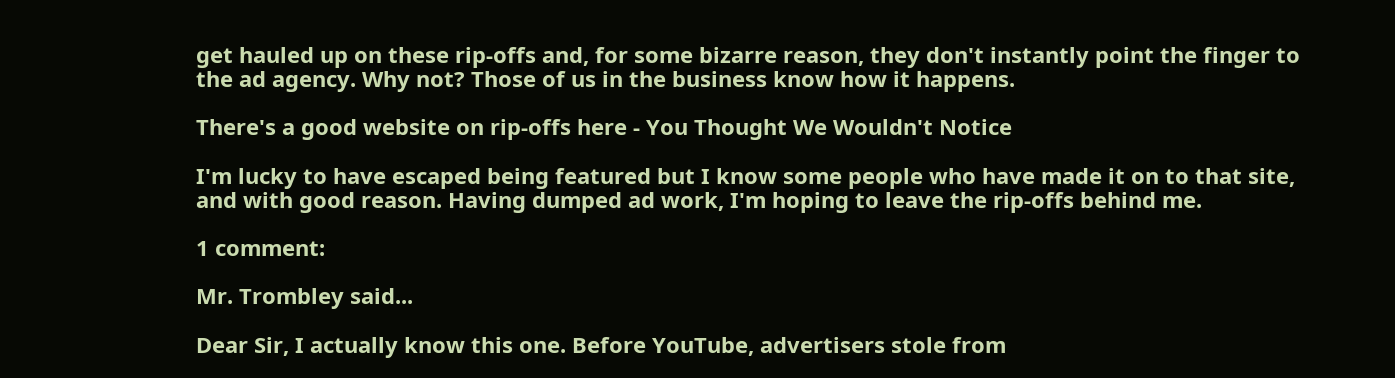get hauled up on these rip-offs and, for some bizarre reason, they don't instantly point the finger to the ad agency. Why not? Those of us in the business know how it happens.

There's a good website on rip-offs here - You Thought We Wouldn't Notice

I'm lucky to have escaped being featured but I know some people who have made it on to that site, and with good reason. Having dumped ad work, I'm hoping to leave the rip-offs behind me.

1 comment:

Mr. Trombley said...

Dear Sir, I actually know this one. Before YouTube, advertisers stole from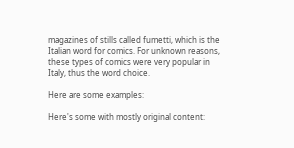magazines of stills called fumetti, which is the Italian word for comics. For unknown reasons, these types of comics were very popular in Italy, thus the word choice.

Here are some examples:

Here's some with mostly original content: